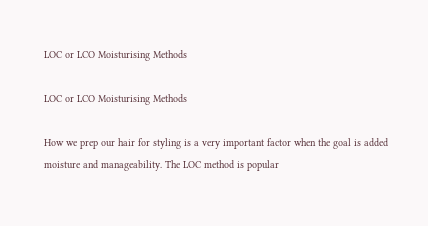LOC or LCO Moisturising Methods

LOC or LCO Moisturising Methods

How we prep our hair for styling is a very important factor when the goal is added moisture and manageability. The LOC method is popular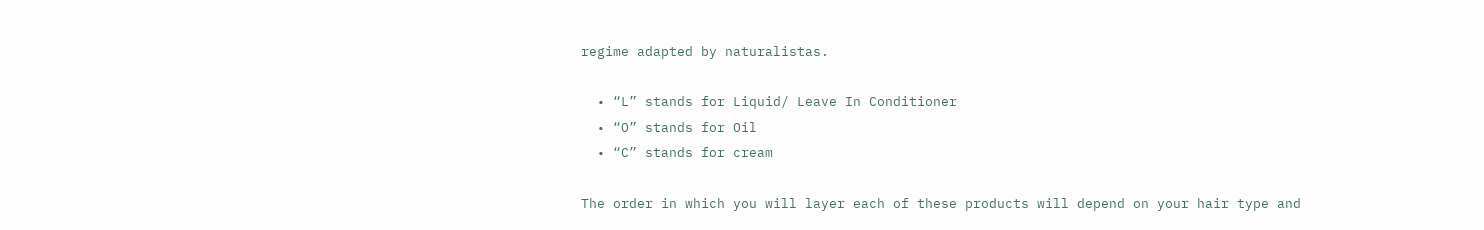regime adapted by naturalistas.

  • “L” stands for Liquid/ Leave In Conditioner
  • “O” stands for Oil
  • “C” stands for cream

The order in which you will layer each of these products will depend on your hair type and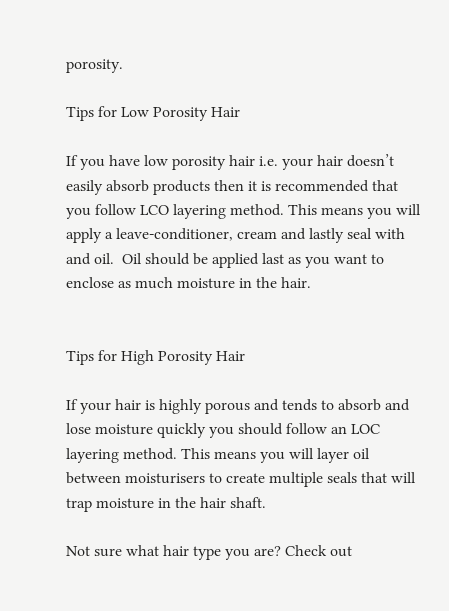porosity.

Tips for Low Porosity Hair

If you have low porosity hair i.e. your hair doesn’t easily absorb products then it is recommended that you follow LCO layering method. This means you will apply a leave-conditioner, cream and lastly seal with and oil.  Oil should be applied last as you want to enclose as much moisture in the hair.


Tips for High Porosity Hair

If your hair is highly porous and tends to absorb and lose moisture quickly you should follow an LOC layering method. This means you will layer oil between moisturisers to create multiple seals that will trap moisture in the hair shaft.

Not sure what hair type you are? Check out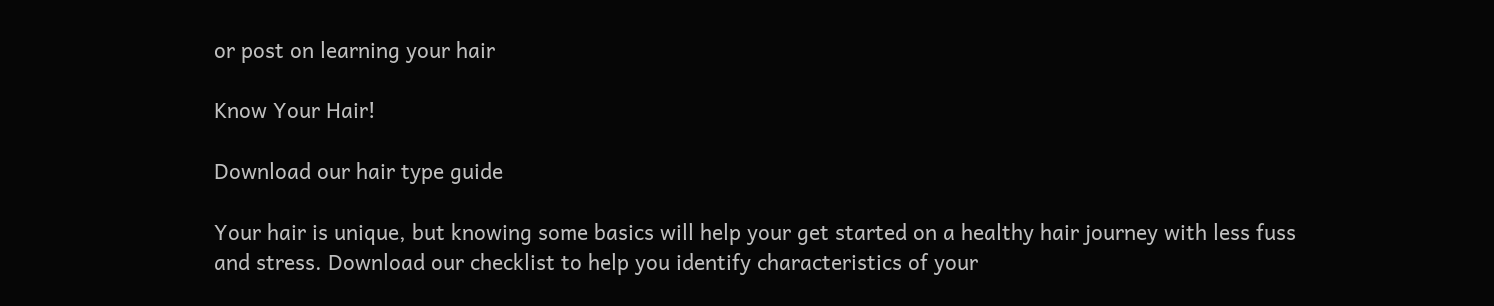or post on learning your hair

Know Your Hair!

Download our hair type guide

Your hair is unique, but knowing some basics will help your get started on a healthy hair journey with less fuss and stress. Download our checklist to help you identify characteristics of your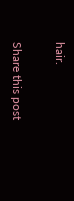hair.

Share this post